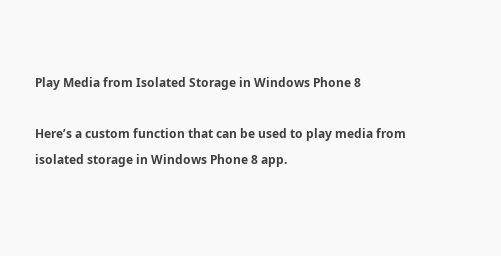Play Media from Isolated Storage in Windows Phone 8

Here’s a custom function that can be used to play media from isolated storage in Windows Phone 8 app.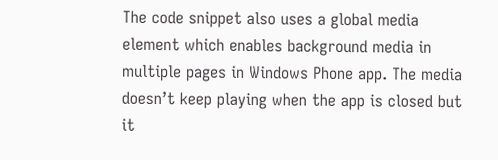The code snippet also uses a global media element which enables background media in multiple pages in Windows Phone app. The media doesn’t keep playing when the app is closed but it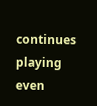continues playing even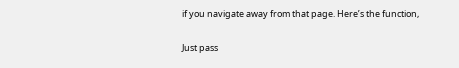if you navigate away from that page. Here’s the function,

Just pass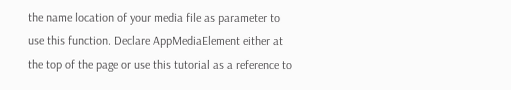the name location of your media file as parameter to use this function. Declare AppMediaElement either at the top of the page or use this tutorial as a reference to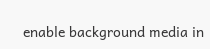enable background media in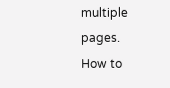multiple pages.
How to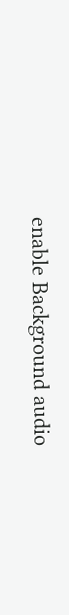enable Background audio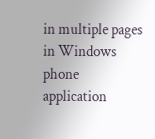in multiple pages in Windows phone application